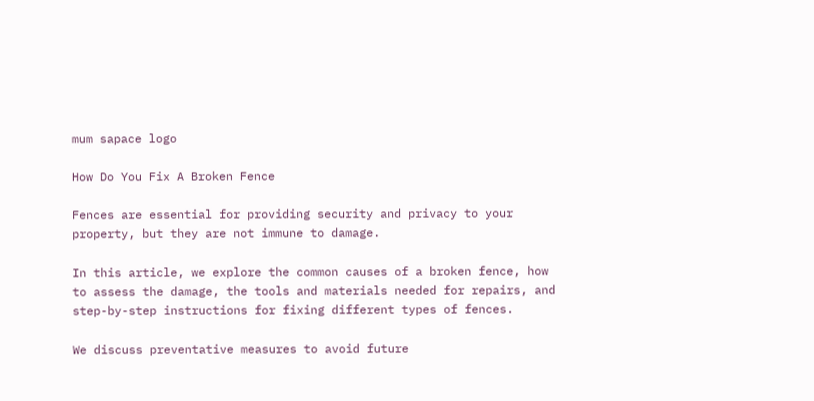mum sapace logo

How Do You Fix A Broken Fence

Fences are essential for providing security and privacy to your property, but they are not immune to damage.

In this article, we explore the common causes of a broken fence, how to assess the damage, the tools and materials needed for repairs, and step-by-step instructions for fixing different types of fences.

We discuss preventative measures to avoid future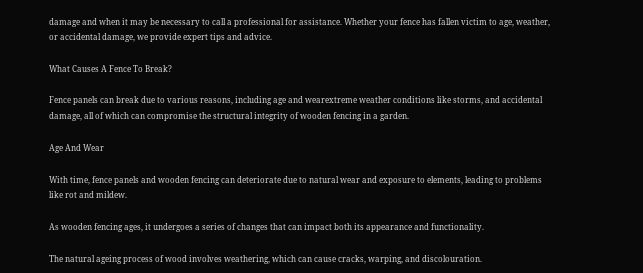damage and when it may be necessary to call a professional for assistance. Whether your fence has fallen victim to age, weather, or accidental damage, we provide expert tips and advice.

What Causes A Fence To Break?

Fence panels can break due to various reasons, including age and wearextreme weather conditions like storms, and accidental damage, all of which can compromise the structural integrity of wooden fencing in a garden.

Age And Wear

With time, fence panels and wooden fencing can deteriorate due to natural wear and exposure to elements, leading to problems like rot and mildew.

As wooden fencing ages, it undergoes a series of changes that can impact both its appearance and functionality.

The natural ageing process of wood involves weathering, which can cause cracks, warping, and discolouration.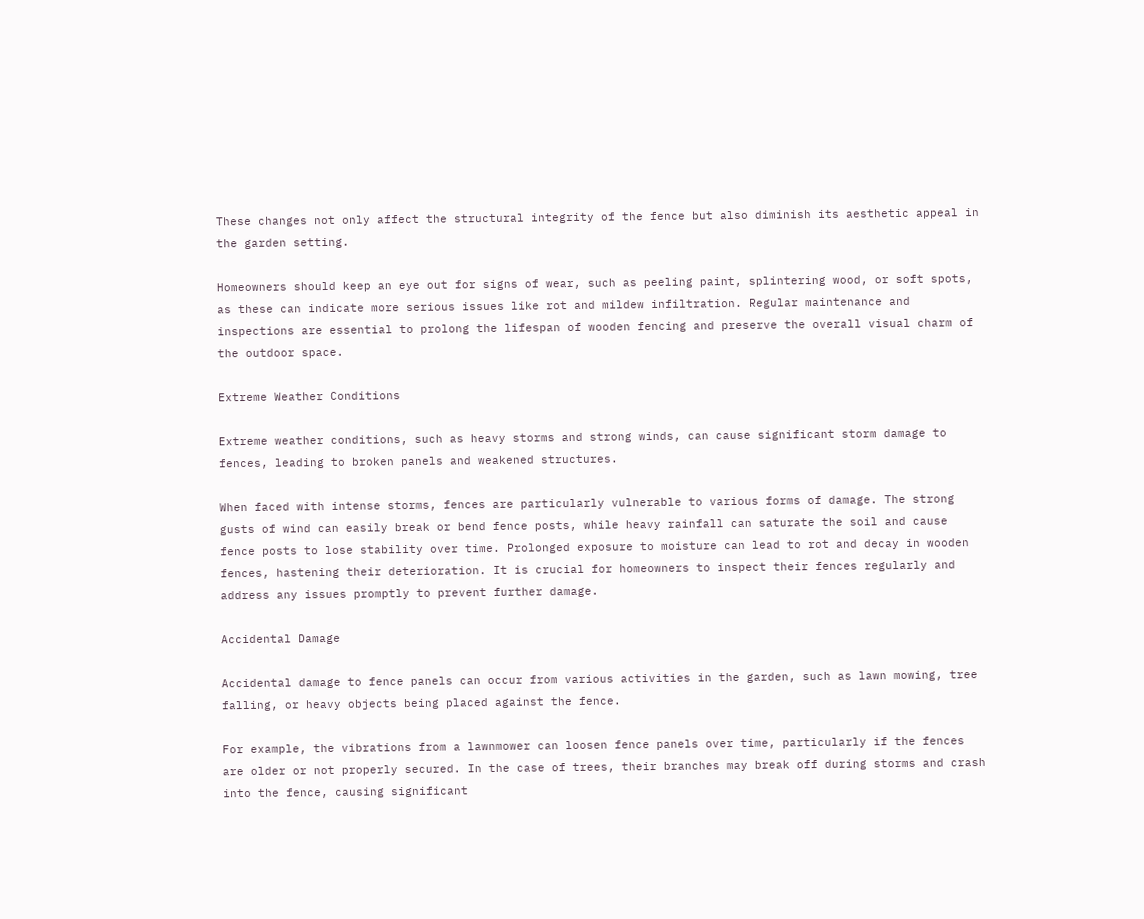These changes not only affect the structural integrity of the fence but also diminish its aesthetic appeal in the garden setting.

Homeowners should keep an eye out for signs of wear, such as peeling paint, splintering wood, or soft spots, as these can indicate more serious issues like rot and mildew infiltration. Regular maintenance and inspections are essential to prolong the lifespan of wooden fencing and preserve the overall visual charm of the outdoor space.

Extreme Weather Conditions

Extreme weather conditions, such as heavy storms and strong winds, can cause significant storm damage to fences, leading to broken panels and weakened structures.

When faced with intense storms, fences are particularly vulnerable to various forms of damage. The strong gusts of wind can easily break or bend fence posts, while heavy rainfall can saturate the soil and cause fence posts to lose stability over time. Prolonged exposure to moisture can lead to rot and decay in wooden fences, hastening their deterioration. It is crucial for homeowners to inspect their fences regularly and address any issues promptly to prevent further damage.

Accidental Damage

Accidental damage to fence panels can occur from various activities in the garden, such as lawn mowing, tree falling, or heavy objects being placed against the fence.

For example, the vibrations from a lawnmower can loosen fence panels over time, particularly if the fences are older or not properly secured. In the case of trees, their branches may break off during storms and crash into the fence, causing significant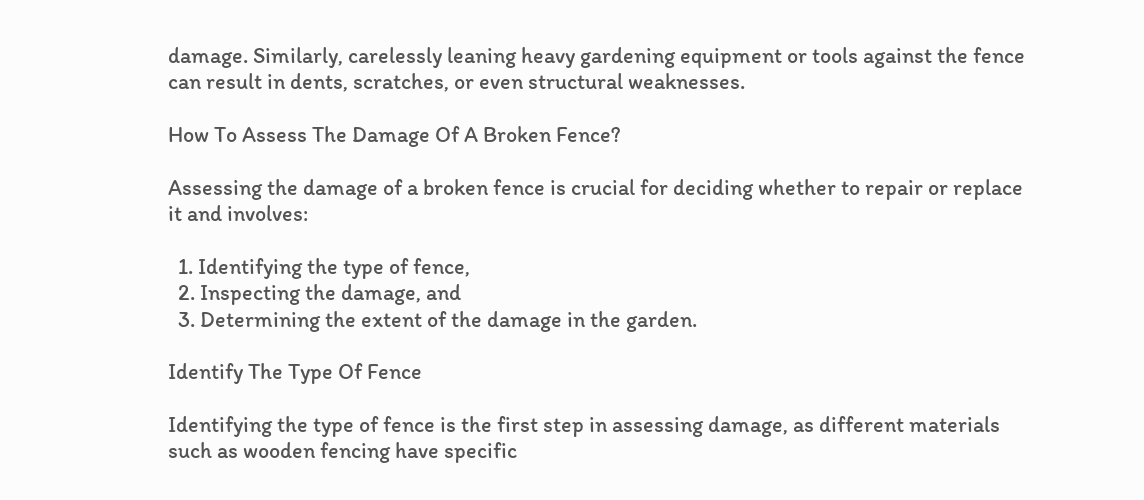damage. Similarly, carelessly leaning heavy gardening equipment or tools against the fence can result in dents, scratches, or even structural weaknesses.

How To Assess The Damage Of A Broken Fence?

Assessing the damage of a broken fence is crucial for deciding whether to repair or replace it and involves:

  1. Identifying the type of fence,
  2. Inspecting the damage, and
  3. Determining the extent of the damage in the garden.

Identify The Type Of Fence

Identifying the type of fence is the first step in assessing damage, as different materials such as wooden fencing have specific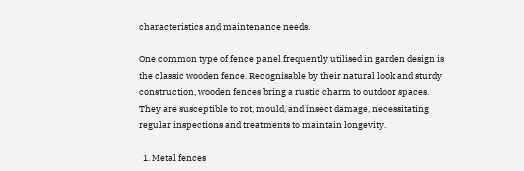characteristics and maintenance needs.

One common type of fence panel frequently utilised in garden design is the classic wooden fence. Recognisable by their natural look and sturdy construction, wooden fences bring a rustic charm to outdoor spaces. They are susceptible to rot, mould, and insect damage, necessitating regular inspections and treatments to maintain longevity.

  1. Metal fences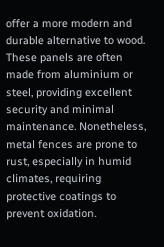offer a more modern and durable alternative to wood. These panels are often made from aluminium or steel, providing excellent security and minimal maintenance. Nonetheless, metal fences are prone to rust, especially in humid climates, requiring protective coatings to prevent oxidation.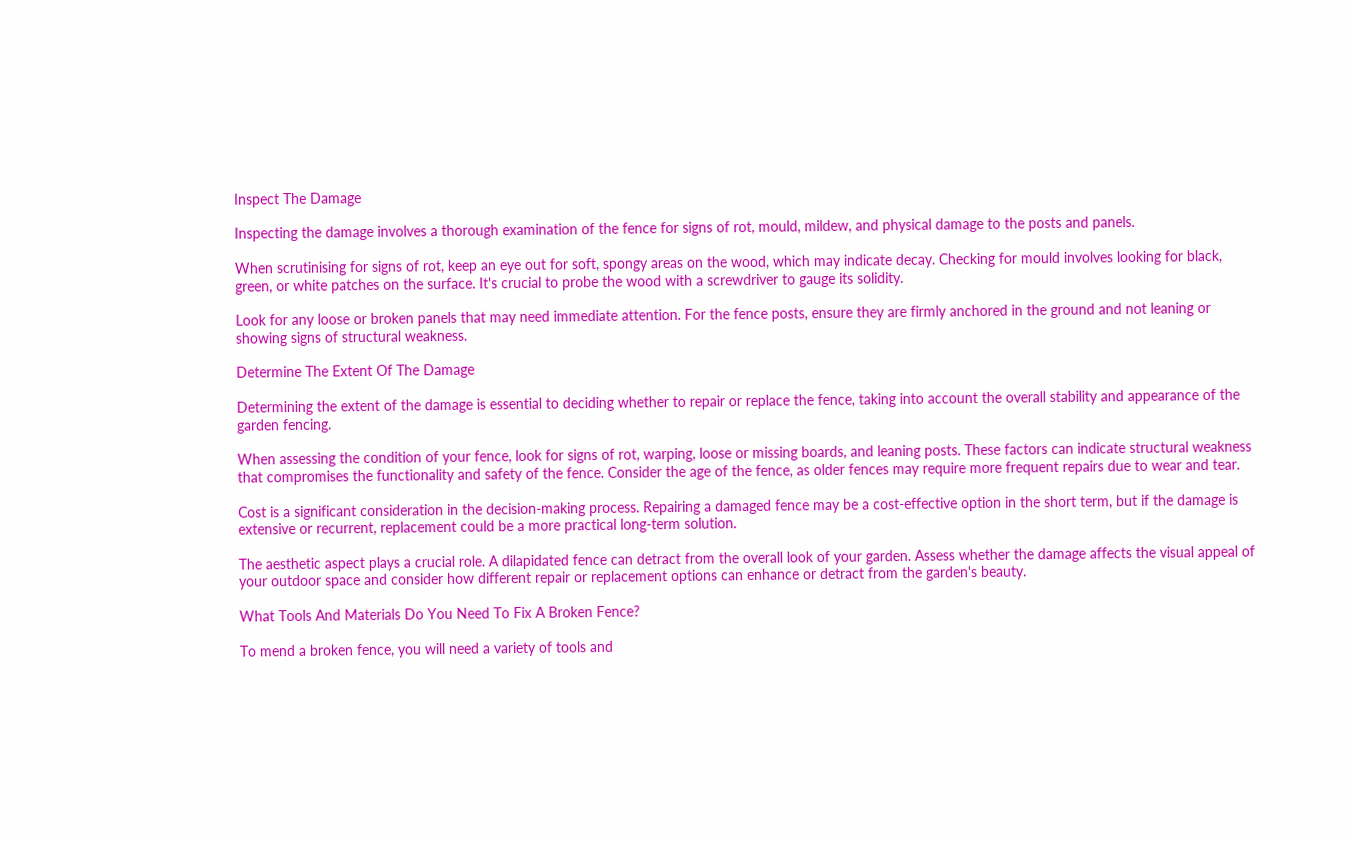Inspect The Damage

Inspecting the damage involves a thorough examination of the fence for signs of rot, mould, mildew, and physical damage to the posts and panels.

When scrutinising for signs of rot, keep an eye out for soft, spongy areas on the wood, which may indicate decay. Checking for mould involves looking for black, green, or white patches on the surface. It's crucial to probe the wood with a screwdriver to gauge its solidity.

Look for any loose or broken panels that may need immediate attention. For the fence posts, ensure they are firmly anchored in the ground and not leaning or showing signs of structural weakness.

Determine The Extent Of The Damage

Determining the extent of the damage is essential to deciding whether to repair or replace the fence, taking into account the overall stability and appearance of the garden fencing.

When assessing the condition of your fence, look for signs of rot, warping, loose or missing boards, and leaning posts. These factors can indicate structural weakness that compromises the functionality and safety of the fence. Consider the age of the fence, as older fences may require more frequent repairs due to wear and tear.

Cost is a significant consideration in the decision-making process. Repairing a damaged fence may be a cost-effective option in the short term, but if the damage is extensive or recurrent, replacement could be a more practical long-term solution.

The aesthetic aspect plays a crucial role. A dilapidated fence can detract from the overall look of your garden. Assess whether the damage affects the visual appeal of your outdoor space and consider how different repair or replacement options can enhance or detract from the garden's beauty.

What Tools And Materials Do You Need To Fix A Broken Fence?

To mend a broken fence, you will need a variety of tools and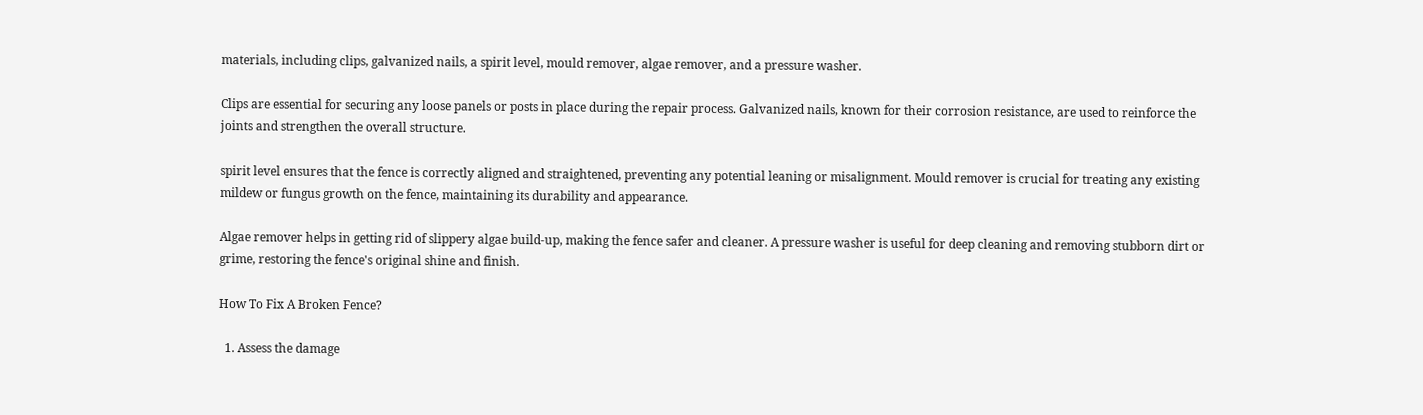materials, including clips, galvanized nails, a spirit level, mould remover, algae remover, and a pressure washer.

Clips are essential for securing any loose panels or posts in place during the repair process. Galvanized nails, known for their corrosion resistance, are used to reinforce the joints and strengthen the overall structure.

spirit level ensures that the fence is correctly aligned and straightened, preventing any potential leaning or misalignment. Mould remover is crucial for treating any existing mildew or fungus growth on the fence, maintaining its durability and appearance.

Algae remover helps in getting rid of slippery algae build-up, making the fence safer and cleaner. A pressure washer is useful for deep cleaning and removing stubborn dirt or grime, restoring the fence's original shine and finish.

How To Fix A Broken Fence?

  1. Assess the damage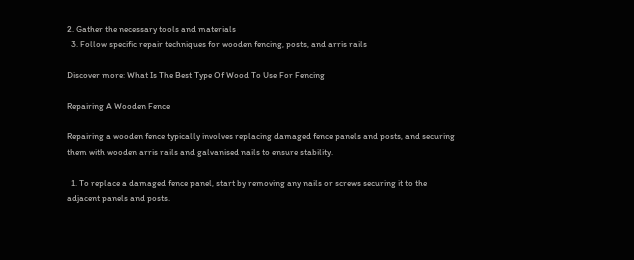2. Gather the necessary tools and materials
  3. Follow specific repair techniques for wooden fencing, posts, and arris rails

Discover more: What Is The Best Type Of Wood To Use For Fencing

Repairing A Wooden Fence

Repairing a wooden fence typically involves replacing damaged fence panels and posts, and securing them with wooden arris rails and galvanised nails to ensure stability.

  1. To replace a damaged fence panel, start by removing any nails or screws securing it to the adjacent panels and posts.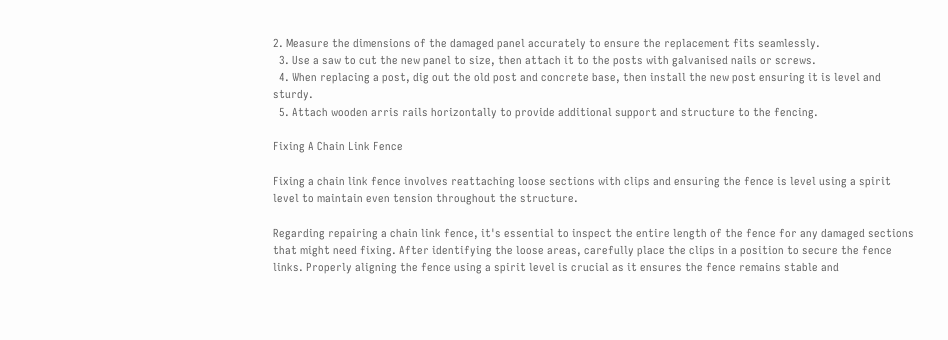2. Measure the dimensions of the damaged panel accurately to ensure the replacement fits seamlessly.
  3. Use a saw to cut the new panel to size, then attach it to the posts with galvanised nails or screws.
  4. When replacing a post, dig out the old post and concrete base, then install the new post ensuring it is level and sturdy.
  5. Attach wooden arris rails horizontally to provide additional support and structure to the fencing.

Fixing A Chain Link Fence

Fixing a chain link fence involves reattaching loose sections with clips and ensuring the fence is level using a spirit level to maintain even tension throughout the structure.

Regarding repairing a chain link fence, it's essential to inspect the entire length of the fence for any damaged sections that might need fixing. After identifying the loose areas, carefully place the clips in a position to secure the fence links. Properly aligning the fence using a spirit level is crucial as it ensures the fence remains stable and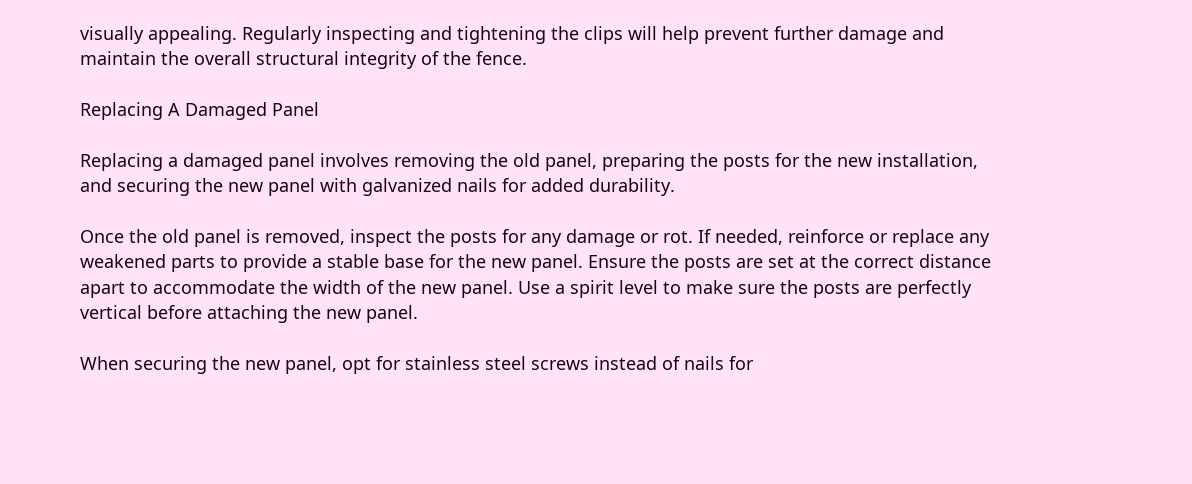visually appealing. Regularly inspecting and tightening the clips will help prevent further damage and maintain the overall structural integrity of the fence.

Replacing A Damaged Panel

Replacing a damaged panel involves removing the old panel, preparing the posts for the new installation, and securing the new panel with galvanized nails for added durability.

Once the old panel is removed, inspect the posts for any damage or rot. If needed, reinforce or replace any weakened parts to provide a stable base for the new panel. Ensure the posts are set at the correct distance apart to accommodate the width of the new panel. Use a spirit level to make sure the posts are perfectly vertical before attaching the new panel.

When securing the new panel, opt for stainless steel screws instead of nails for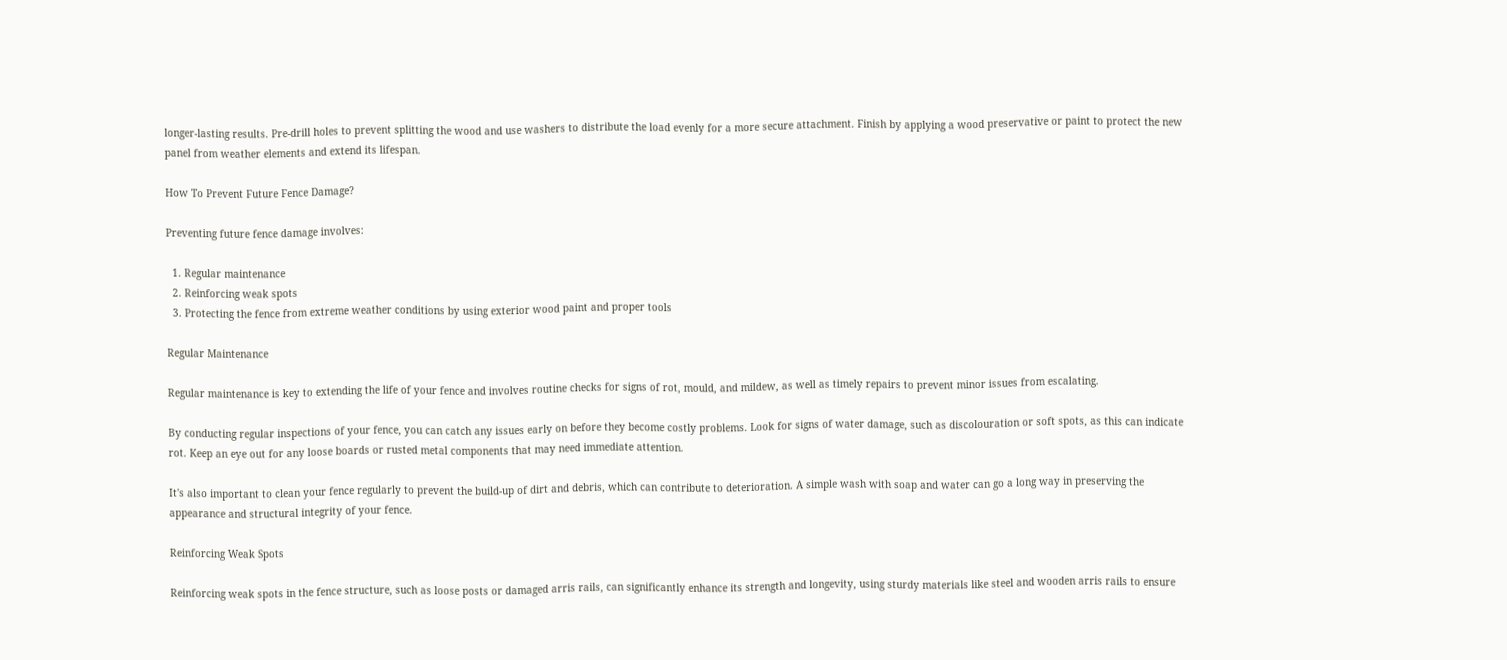longer-lasting results. Pre-drill holes to prevent splitting the wood and use washers to distribute the load evenly for a more secure attachment. Finish by applying a wood preservative or paint to protect the new panel from weather elements and extend its lifespan.

How To Prevent Future Fence Damage?

Preventing future fence damage involves:

  1. Regular maintenance
  2. Reinforcing weak spots
  3. Protecting the fence from extreme weather conditions by using exterior wood paint and proper tools

Regular Maintenance

Regular maintenance is key to extending the life of your fence and involves routine checks for signs of rot, mould, and mildew, as well as timely repairs to prevent minor issues from escalating.

By conducting regular inspections of your fence, you can catch any issues early on before they become costly problems. Look for signs of water damage, such as discolouration or soft spots, as this can indicate rot. Keep an eye out for any loose boards or rusted metal components that may need immediate attention.

It's also important to clean your fence regularly to prevent the build-up of dirt and debris, which can contribute to deterioration. A simple wash with soap and water can go a long way in preserving the appearance and structural integrity of your fence.

Reinforcing Weak Spots

Reinforcing weak spots in the fence structure, such as loose posts or damaged arris rails, can significantly enhance its strength and longevity, using sturdy materials like steel and wooden arris rails to ensure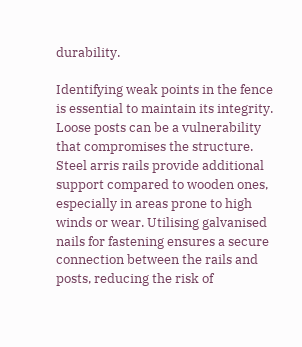durability.

Identifying weak points in the fence is essential to maintain its integrity. Loose posts can be a vulnerability that compromises the structure. Steel arris rails provide additional support compared to wooden ones, especially in areas prone to high winds or wear. Utilising galvanised nails for fastening ensures a secure connection between the rails and posts, reducing the risk of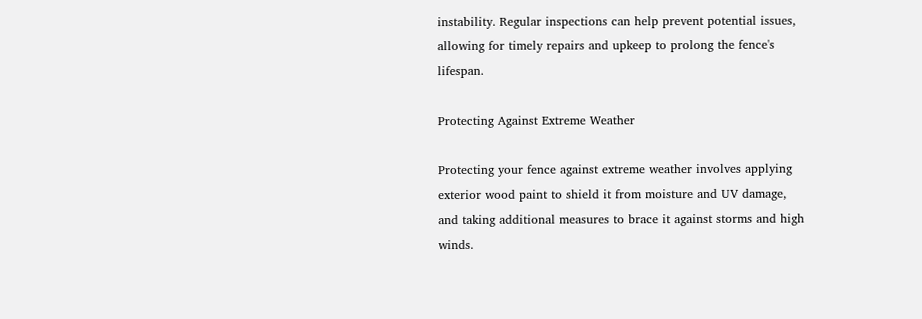instability. Regular inspections can help prevent potential issues, allowing for timely repairs and upkeep to prolong the fence's lifespan.

Protecting Against Extreme Weather

Protecting your fence against extreme weather involves applying exterior wood paint to shield it from moisture and UV damage, and taking additional measures to brace it against storms and high winds.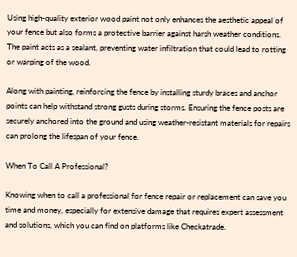Using high-quality exterior wood paint not only enhances the aesthetic appeal of your fence but also forms a protective barrier against harsh weather conditions. The paint acts as a sealant, preventing water infiltration that could lead to rotting or warping of the wood.

Along with painting, reinforcing the fence by installing sturdy braces and anchor points can help withstand strong gusts during storms. Ensuring the fence posts are securely anchored into the ground and using weather-resistant materials for repairs can prolong the lifespan of your fence.

When To Call A Professional?

Knowing when to call a professional for fence repair or replacement can save you time and money, especially for extensive damage that requires expert assessment and solutions, which you can find on platforms like Checkatrade.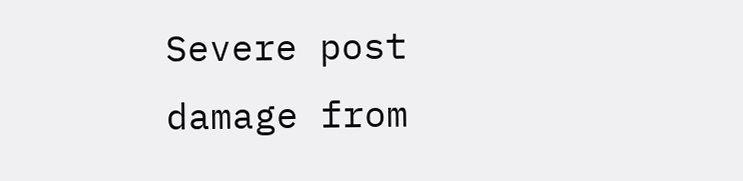Severe post damage from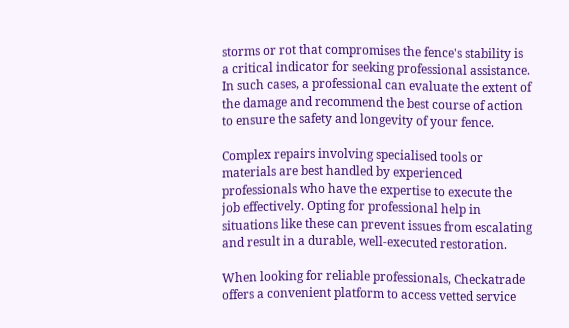storms or rot that compromises the fence's stability is a critical indicator for seeking professional assistance. In such cases, a professional can evaluate the extent of the damage and recommend the best course of action to ensure the safety and longevity of your fence.

Complex repairs involving specialised tools or materials are best handled by experienced professionals who have the expertise to execute the job effectively. Opting for professional help in situations like these can prevent issues from escalating and result in a durable, well-executed restoration.

When looking for reliable professionals, Checkatrade offers a convenient platform to access vetted service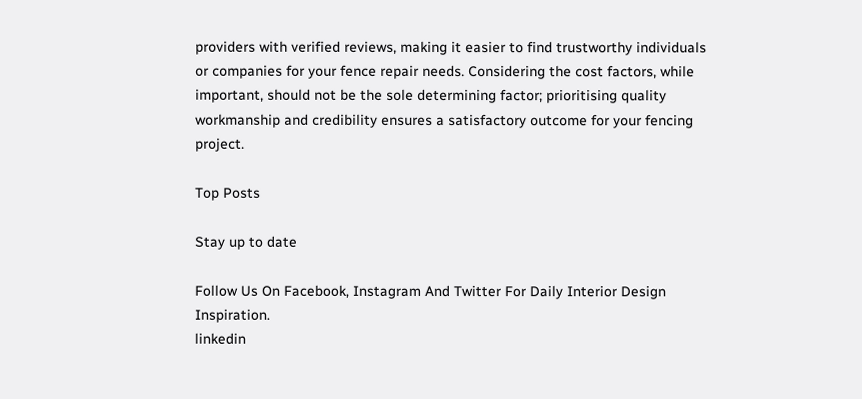providers with verified reviews, making it easier to find trustworthy individuals or companies for your fence repair needs. Considering the cost factors, while important, should not be the sole determining factor; prioritising quality workmanship and credibility ensures a satisfactory outcome for your fencing project.

Top Posts

Stay up to date

Follow Us On Facebook, Instagram And Twitter For Daily Interior Design Inspiration.
linkedin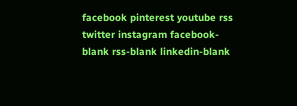facebook pinterest youtube rss twitter instagram facebook-blank rss-blank linkedin-blank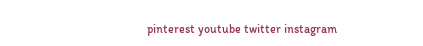pinterest youtube twitter instagram